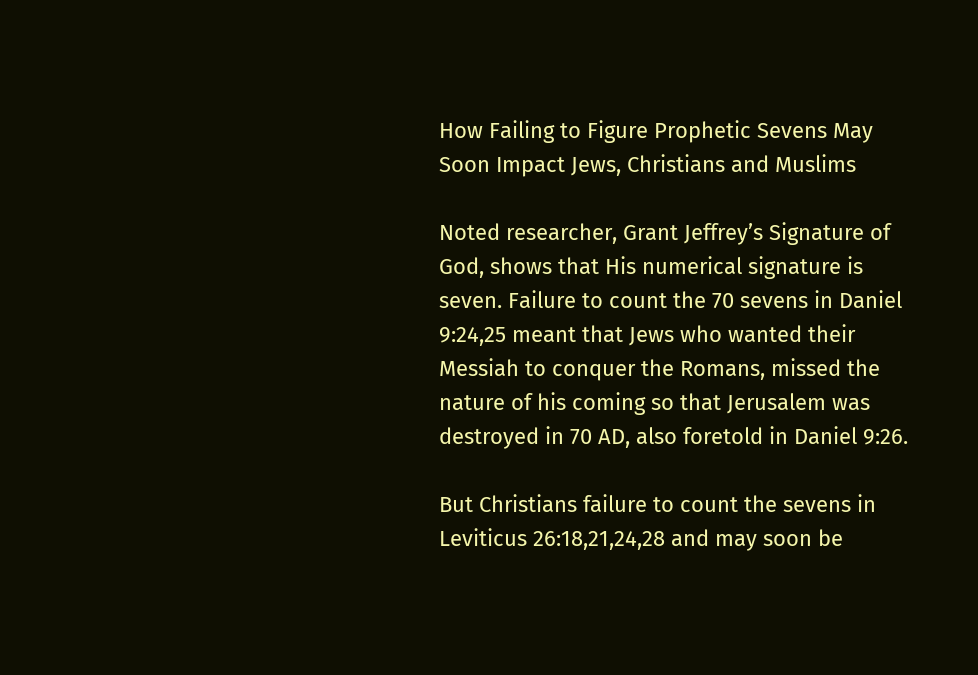How Failing to Figure Prophetic Sevens May Soon Impact Jews, Christians and Muslims

Noted researcher, Grant Jeffrey’s Signature of God, shows that His numerical signature is seven. Failure to count the 70 sevens in Daniel 9:24,25 meant that Jews who wanted their Messiah to conquer the Romans, missed the nature of his coming so that Jerusalem was destroyed in 70 AD, also foretold in Daniel 9:26.

But Christians failure to count the sevens in Leviticus 26:18,21,24,28 and may soon be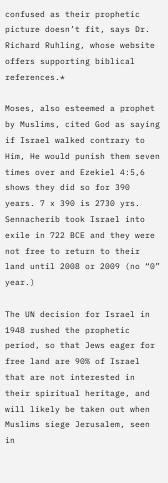confused as their prophetic picture doesn’t fit, says Dr. Richard Ruhling, whose website offers supporting biblical references.*

Moses, also esteemed a prophet by Muslims, cited God as saying if Israel walked contrary to Him, He would punish them seven times over and Ezekiel 4:5,6 shows they did so for 390 years. 7 x 390 is 2730 yrs. Sennacherib took Israel into exile in 722 BCE and they were not free to return to their land until 2008 or 2009 (no “0” year.)

The UN decision for Israel in 1948 rushed the prophetic period, so that Jews eager for free land are 90% of Israel that are not interested in their spiritual heritage, and will likely be taken out when Muslims siege Jerusalem, seen in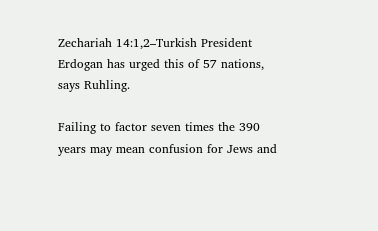Zechariah 14:1,2–Turkish President Erdogan has urged this of 57 nations, says Ruhling.

Failing to factor seven times the 390 years may mean confusion for Jews and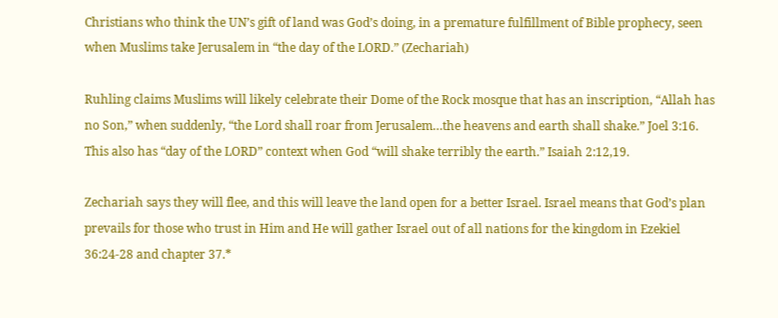Christians who think the UN’s gift of land was God’s doing, in a premature fulfillment of Bible prophecy, seen when Muslims take Jerusalem in “the day of the LORD.” (Zechariah)

Ruhling claims Muslims will likely celebrate their Dome of the Rock mosque that has an inscription, “Allah has no Son,” when suddenly, “the Lord shall roar from Jerusalem…the heavens and earth shall shake.” Joel 3:16. This also has “day of the LORD” context when God “will shake terribly the earth.” Isaiah 2:12,19.

Zechariah says they will flee, and this will leave the land open for a better Israel. Israel means that God’s plan prevails for those who trust in Him and He will gather Israel out of all nations for the kingdom in Ezekiel 36:24-28 and chapter 37.*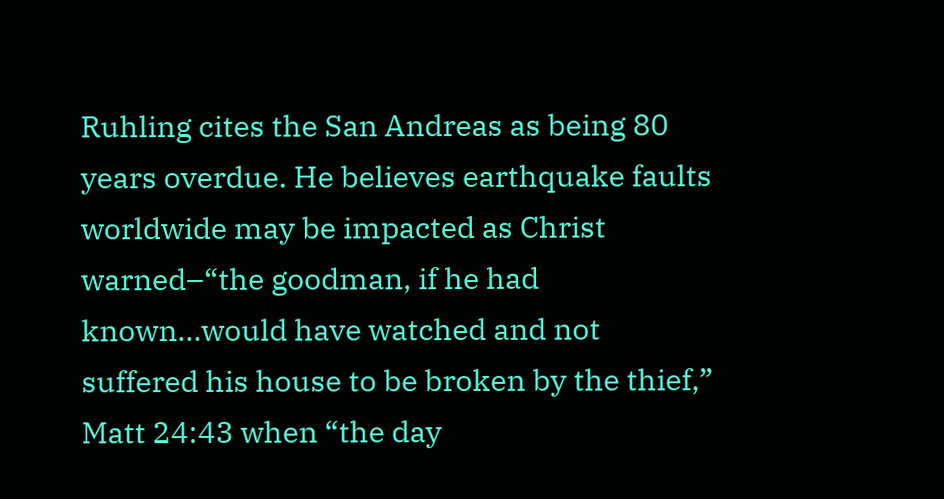Ruhling cites the San Andreas as being 80 years overdue. He believes earthquake faults worldwide may be impacted as Christ warned–“the goodman, if he had known…would have watched and not suffered his house to be broken by the thief,” Matt 24:43 when “the day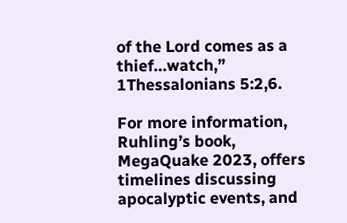of the Lord comes as a thief…watch,” 1Thessalonians 5:2,6.

For more information, Ruhling’s book, MegaQuake 2023, offers timelines discussing apocalyptic events, and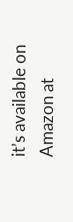it’s available on Amazon at